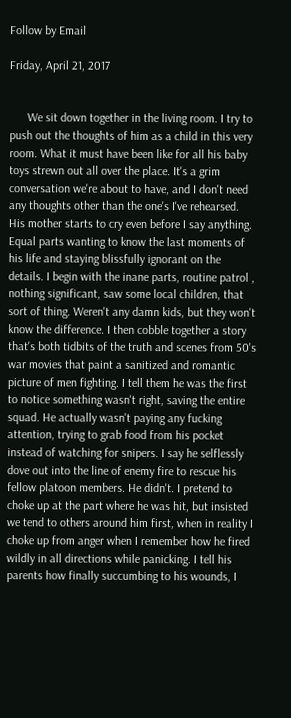Follow by Email

Friday, April 21, 2017


      We sit down together in the living room. I try to push out the thoughts of him as a child in this very room. What it must have been like for all his baby toys strewn out all over the place. It's a grim conversation we're about to have, and I don't need any thoughts other than the one's I've rehearsed. His mother starts to cry even before I say anything. Equal parts wanting to know the last moments of his life and staying blissfully ignorant on the details. I begin with the inane parts, routine patrol , nothing significant, saw some local children, that sort of thing. Weren't any damn kids, but they won't know the difference. I then cobble together a story that's both tidbits of the truth and scenes from 50's war movies that paint a sanitized and romantic picture of men fighting. I tell them he was the first to notice something wasn't right, saving the entire squad. He actually wasn't paying any fucking attention, trying to grab food from his pocket instead of watching for snipers. I say he selflessly dove out into the line of enemy fire to rescue his fellow platoon members. He didn't. I pretend to choke up at the part where he was hit, but insisted we tend to others around him first, when in reality I choke up from anger when I remember how he fired wildly in all directions while panicking. I tell his parents how finally succumbing to his wounds, I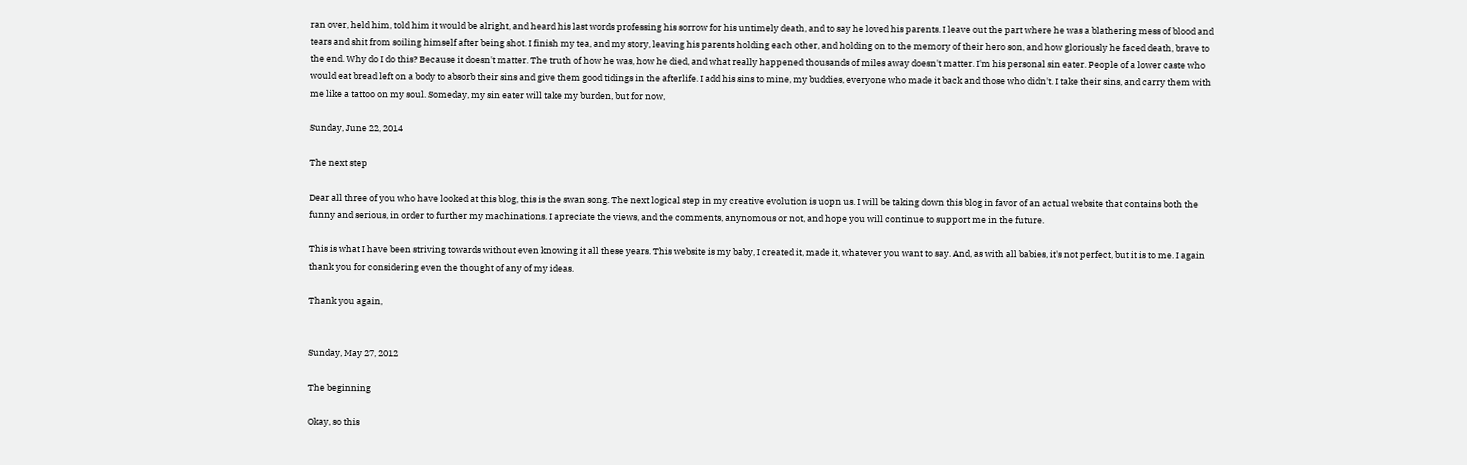ran over, held him, told him it would be alright, and heard his last words professing his sorrow for his untimely death, and to say he loved his parents. I leave out the part where he was a blathering mess of blood and tears and shit from soiling himself after being shot. I finish my tea, and my story, leaving his parents holding each other, and holding on to the memory of their hero son, and how gloriously he faced death, brave to the end. Why do I do this? Because it doesn't matter. The truth of how he was, how he died, and what really happened thousands of miles away doesn't matter. I'm his personal sin eater. People of a lower caste who would eat bread left on a body to absorb their sins and give them good tidings in the afterlife. I add his sins to mine, my buddies, everyone who made it back and those who didn't. I take their sins, and carry them with me like a tattoo on my soul. Someday, my sin eater will take my burden, but for now,

Sunday, June 22, 2014

The next step

Dear all three of you who have looked at this blog, this is the swan song. The next logical step in my creative evolution is uopn us. I will be taking down this blog in favor of an actual website that contains both the funny and serious, in order to further my machinations. I apreciate the views, and the comments, anynomous or not, and hope you will continue to support me in the future.

This is what I have been striving towards without even knowing it all these years. This website is my baby, I created it, made it, whatever you want to say. And, as with all babies, it's not perfect, but it is to me. I again thank you for considering even the thought of any of my ideas.

Thank you again,


Sunday, May 27, 2012

The beginning

Okay, so this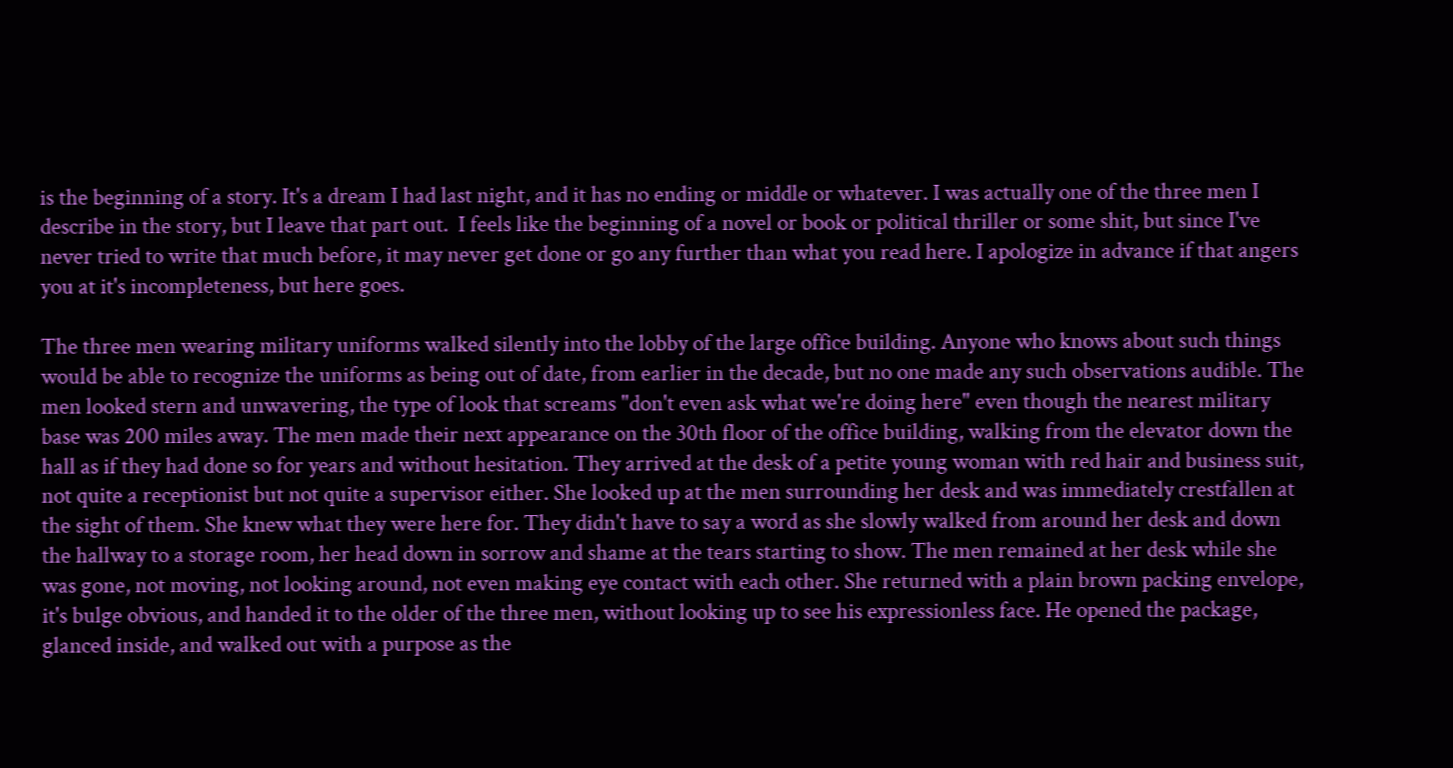is the beginning of a story. It's a dream I had last night, and it has no ending or middle or whatever. I was actually one of the three men I describe in the story, but I leave that part out.  I feels like the beginning of a novel or book or political thriller or some shit, but since I've never tried to write that much before, it may never get done or go any further than what you read here. I apologize in advance if that angers you at it's incompleteness, but here goes.

The three men wearing military uniforms walked silently into the lobby of the large office building. Anyone who knows about such things would be able to recognize the uniforms as being out of date, from earlier in the decade, but no one made any such observations audible. The men looked stern and unwavering, the type of look that screams "don't even ask what we're doing here" even though the nearest military base was 200 miles away. The men made their next appearance on the 30th floor of the office building, walking from the elevator down the hall as if they had done so for years and without hesitation. They arrived at the desk of a petite young woman with red hair and business suit, not quite a receptionist but not quite a supervisor either. She looked up at the men surrounding her desk and was immediately crestfallen at the sight of them. She knew what they were here for. They didn't have to say a word as she slowly walked from around her desk and down the hallway to a storage room, her head down in sorrow and shame at the tears starting to show. The men remained at her desk while she was gone, not moving, not looking around, not even making eye contact with each other. She returned with a plain brown packing envelope, it's bulge obvious, and handed it to the older of the three men, without looking up to see his expressionless face. He opened the package, glanced inside, and walked out with a purpose as the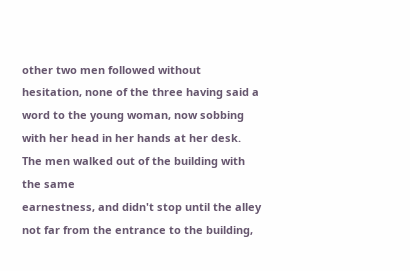other two men followed without hesitation, none of the three having said a word to the young woman, now sobbing with her head in her hands at her desk. The men walked out of the building with the same
earnestness, and didn't stop until the alley not far from the entrance to the building,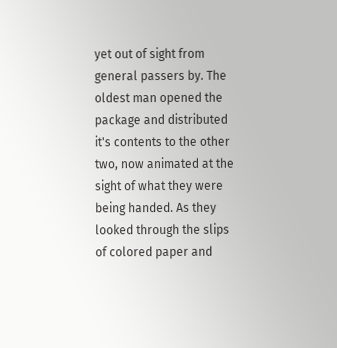yet out of sight from general passers by. The oldest man opened the package and distributed it's contents to the other two, now animated at the sight of what they were being handed. As they looked through the slips of colored paper and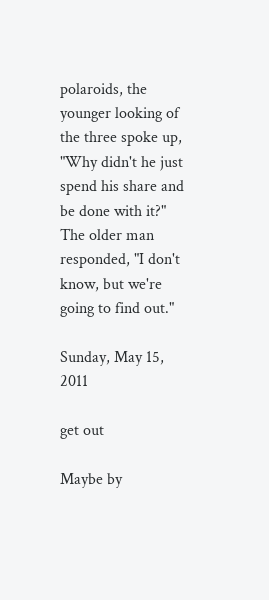polaroids, the younger looking of the three spoke up, "Why didn't he just spend his share and be done with it?" The older man responded, "I don't know, but we're going to find out."

Sunday, May 15, 2011

get out

Maybe by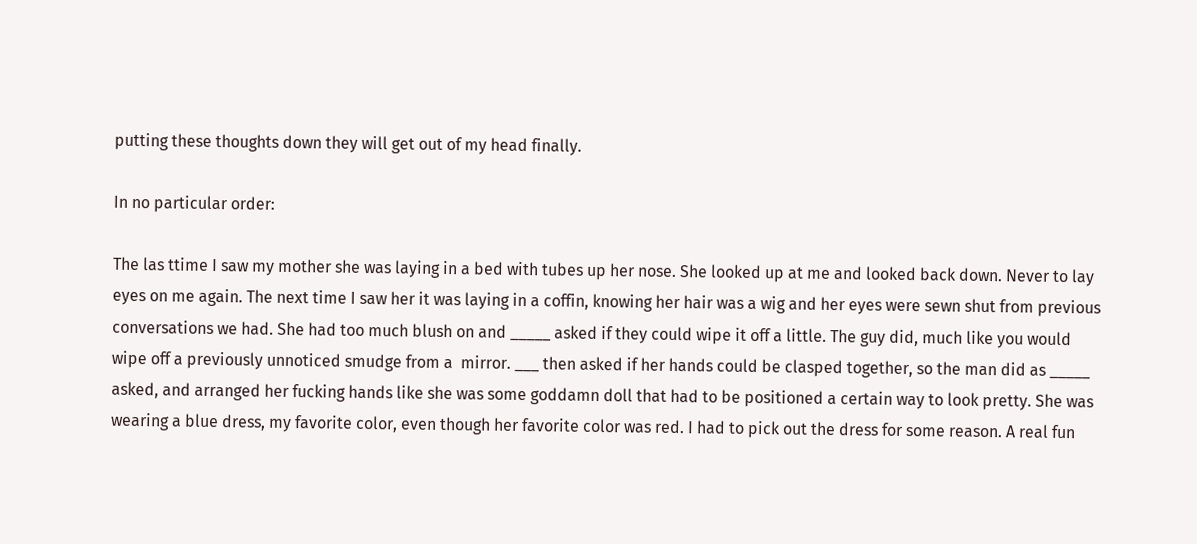putting these thoughts down they will get out of my head finally.

In no particular order:

The las ttime I saw my mother she was laying in a bed with tubes up her nose. She looked up at me and looked back down. Never to lay eyes on me again. The next time I saw her it was laying in a coffin, knowing her hair was a wig and her eyes were sewn shut from previous conversations we had. She had too much blush on and _____ asked if they could wipe it off a little. The guy did, much like you would wipe off a previously unnoticed smudge from a  mirror. ___ then asked if her hands could be clasped together, so the man did as _____ asked, and arranged her fucking hands like she was some goddamn doll that had to be positioned a certain way to look pretty. She was wearing a blue dress, my favorite color, even though her favorite color was red. I had to pick out the dress for some reason. A real fun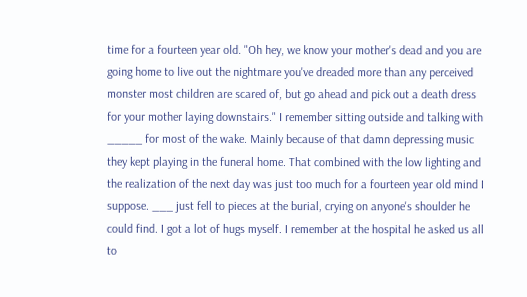time for a fourteen year old. "Oh hey, we know your mother's dead and you are going home to live out the nightmare you've dreaded more than any perceived monster most children are scared of, but go ahead and pick out a death dress for your mother laying downstairs." I remember sitting outside and talking with _____ for most of the wake. Mainly because of that damn depressing music they kept playing in the funeral home. That combined with the low lighting and the realization of the next day was just too much for a fourteen year old mind I suppose. ___ just fell to pieces at the burial, crying on anyone's shoulder he could find. I got a lot of hugs myself. I remember at the hospital he asked us all to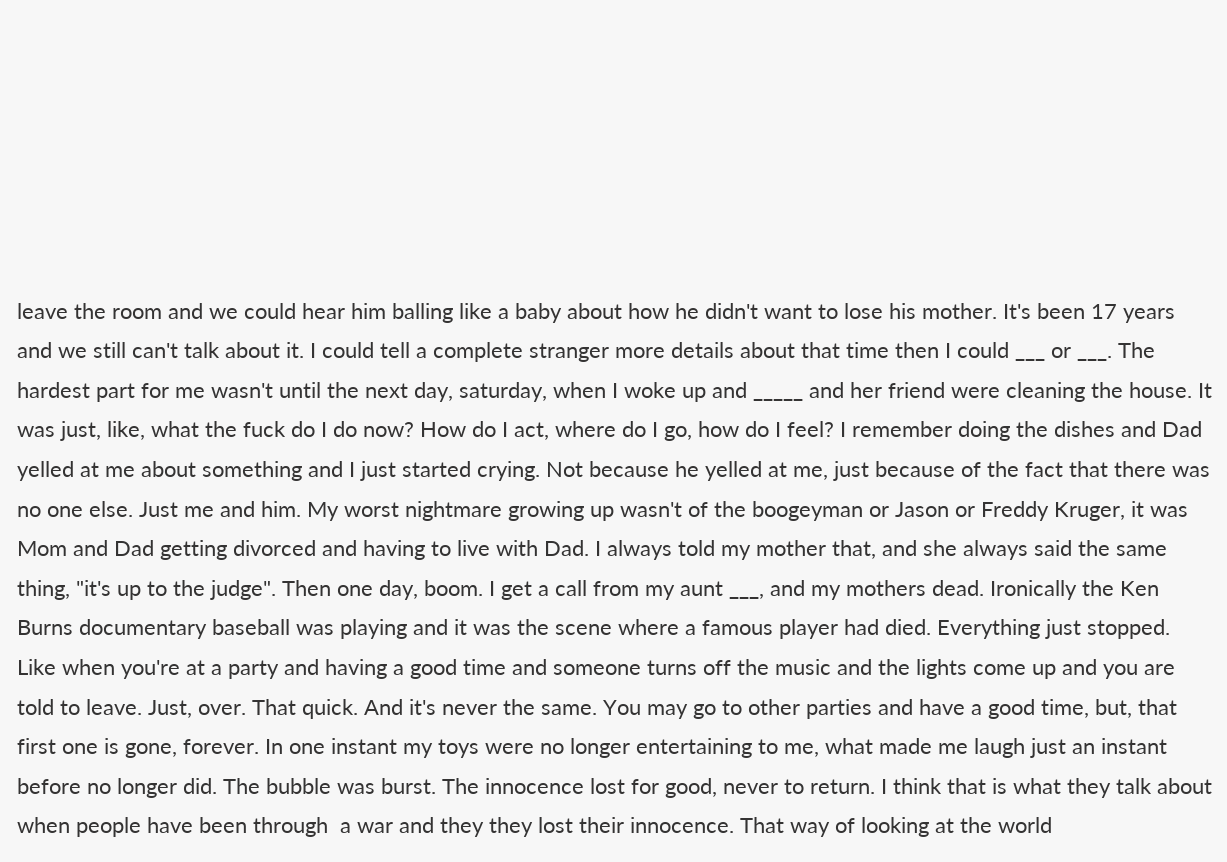leave the room and we could hear him balling like a baby about how he didn't want to lose his mother. It's been 17 years and we still can't talk about it. I could tell a complete stranger more details about that time then I could ___ or ___. The hardest part for me wasn't until the next day, saturday, when I woke up and _____ and her friend were cleaning the house. It was just, like, what the fuck do I do now? How do I act, where do I go, how do I feel? I remember doing the dishes and Dad yelled at me about something and I just started crying. Not because he yelled at me, just because of the fact that there was no one else. Just me and him. My worst nightmare growing up wasn't of the boogeyman or Jason or Freddy Kruger, it was Mom and Dad getting divorced and having to live with Dad. I always told my mother that, and she always said the same thing, "it's up to the judge". Then one day, boom. I get a call from my aunt ___, and my mothers dead. Ironically the Ken Burns documentary baseball was playing and it was the scene where a famous player had died. Everything just stopped. Like when you're at a party and having a good time and someone turns off the music and the lights come up and you are told to leave. Just, over. That quick. And it's never the same. You may go to other parties and have a good time, but, that first one is gone, forever. In one instant my toys were no longer entertaining to me, what made me laugh just an instant before no longer did. The bubble was burst. The innocence lost for good, never to return. I think that is what they talk about when people have been through  a war and they they lost their innocence. That way of looking at the world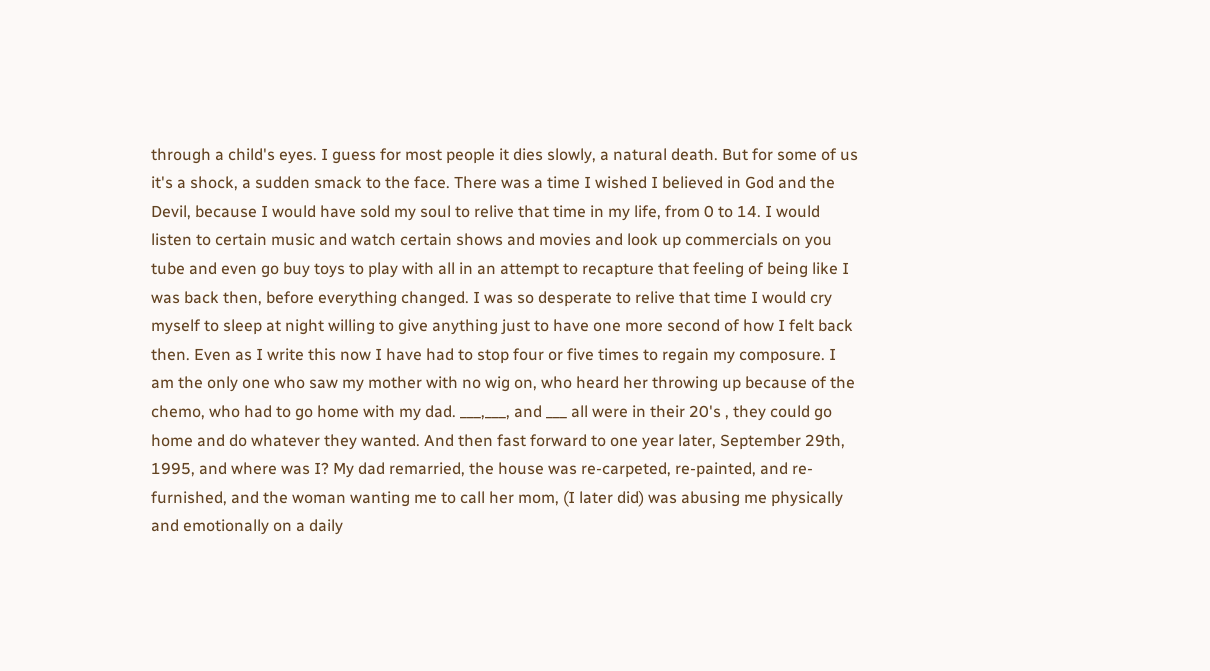through a child's eyes. I guess for most people it dies slowly, a natural death. But for some of us it's a shock, a sudden smack to the face. There was a time I wished I believed in God and the Devil, because I would have sold my soul to relive that time in my life, from 0 to 14. I would listen to certain music and watch certain shows and movies and look up commercials on you tube and even go buy toys to play with all in an attempt to recapture that feeling of being like I was back then, before everything changed. I was so desperate to relive that time I would cry myself to sleep at night willing to give anything just to have one more second of how I felt back then. Even as I write this now I have had to stop four or five times to regain my composure. I am the only one who saw my mother with no wig on, who heard her throwing up because of the chemo, who had to go home with my dad. ___,___, and ___ all were in their 20's , they could go home and do whatever they wanted. And then fast forward to one year later, September 29th, 1995, and where was I? My dad remarried, the house was re-carpeted, re-painted, and re-furnished, and the woman wanting me to call her mom, (I later did) was abusing me physically and emotionally on a daily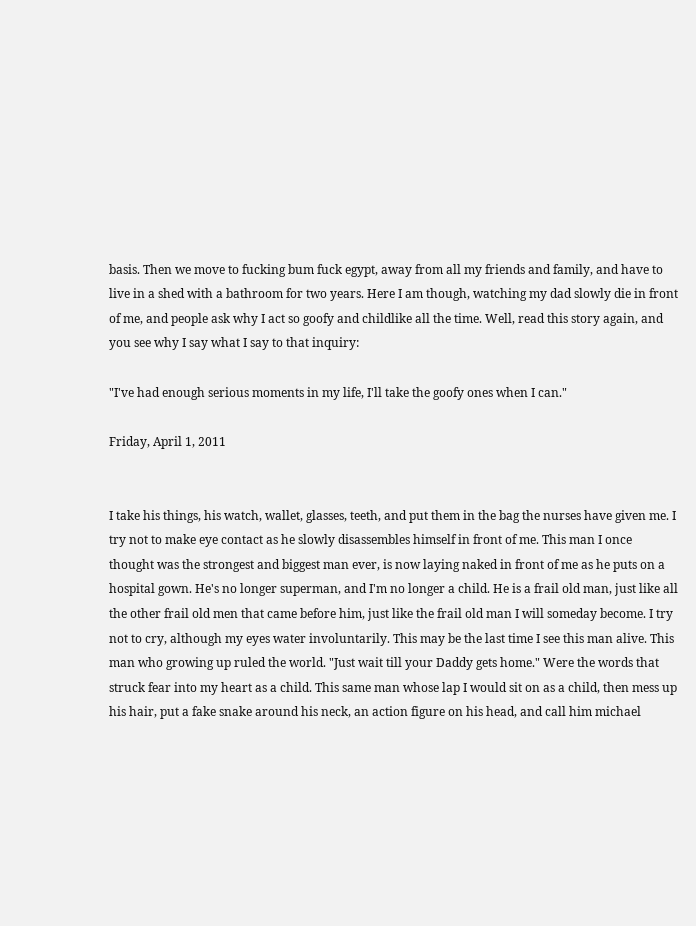basis. Then we move to fucking bum fuck egypt, away from all my friends and family, and have to live in a shed with a bathroom for two years. Here I am though, watching my dad slowly die in front of me, and people ask why I act so goofy and childlike all the time. Well, read this story again, and you see why I say what I say to that inquiry:

"I've had enough serious moments in my life, I'll take the goofy ones when I can."

Friday, April 1, 2011


I take his things, his watch, wallet, glasses, teeth, and put them in the bag the nurses have given me. I try not to make eye contact as he slowly disassembles himself in front of me. This man I once thought was the strongest and biggest man ever, is now laying naked in front of me as he puts on a hospital gown. He's no longer superman, and I'm no longer a child. He is a frail old man, just like all the other frail old men that came before him, just like the frail old man I will someday become. I try not to cry, although my eyes water involuntarily. This may be the last time I see this man alive. This man who growing up ruled the world. "Just wait till your Daddy gets home." Were the words that struck fear into my heart as a child. This same man whose lap I would sit on as a child, then mess up his hair, put a fake snake around his neck, an action figure on his head, and call him michael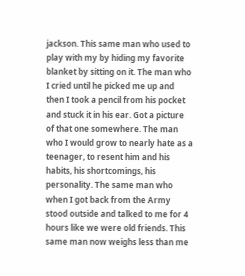jackson. This same man who used to play with my by hiding my favorite blanket by sitting on it. The man who I cried until he picked me up and then I took a pencil from his pocket and stuck it in his ear. Got a picture of that one somewhere. The man who I would grow to nearly hate as a teenager, to resent him and his habits, his shortcomings, his personality. The same man who when I got back from the Army stood outside and talked to me for 4 hours like we were old friends. This same man now weighs less than me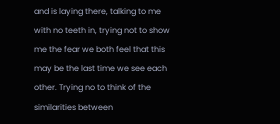and is laying there, talking to me with no teeth in, trying not to show me the fear we both feel that this may be the last time we see each other. Trying no to think of the similarities between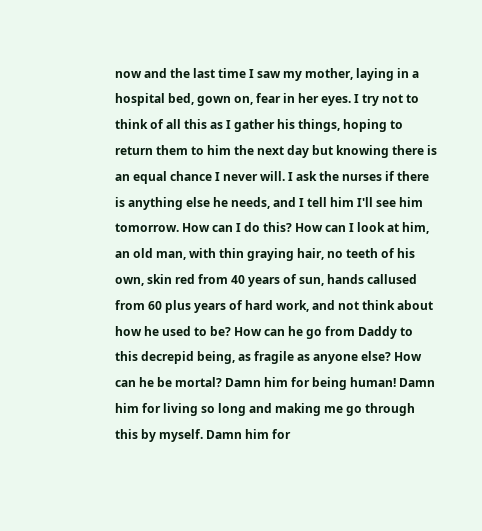now and the last time I saw my mother, laying in a hospital bed, gown on, fear in her eyes. I try not to think of all this as I gather his things, hoping to return them to him the next day but knowing there is an equal chance I never will. I ask the nurses if there is anything else he needs, and I tell him I'll see him tomorrow. How can I do this? How can I look at him, an old man, with thin graying hair, no teeth of his own, skin red from 40 years of sun, hands callused from 60 plus years of hard work, and not think about how he used to be? How can he go from Daddy to this decrepid being, as fragile as anyone else? How can he be mortal? Damn him for being human! Damn him for living so long and making me go through this by myself. Damn him for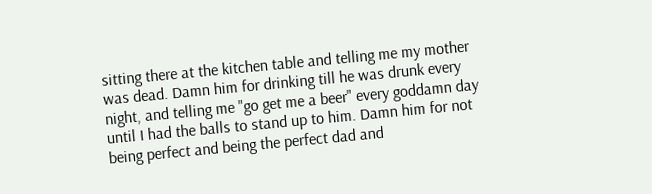sitting there at the kitchen table and telling me my mother was dead. Damn him for drinking till he was drunk every night, and telling me "go get me a beer" every goddamn day until I had the balls to stand up to him. Damn him for not being perfect and being the perfect dad and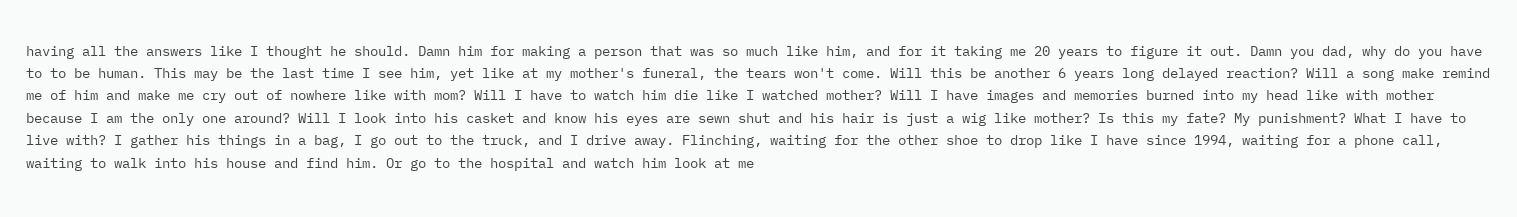having all the answers like I thought he should. Damn him for making a person that was so much like him, and for it taking me 20 years to figure it out. Damn you dad, why do you have to to be human. This may be the last time I see him, yet like at my mother's funeral, the tears won't come. Will this be another 6 years long delayed reaction? Will a song make remind me of him and make me cry out of nowhere like with mom? Will I have to watch him die like I watched mother? Will I have images and memories burned into my head like with mother because I am the only one around? Will I look into his casket and know his eyes are sewn shut and his hair is just a wig like mother? Is this my fate? My punishment? What I have to live with? I gather his things in a bag, I go out to the truck, and I drive away. Flinching, waiting for the other shoe to drop like I have since 1994, waiting for a phone call, waiting to walk into his house and find him. Or go to the hospital and watch him look at me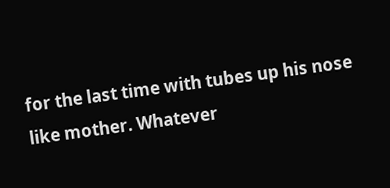for the last time with tubes up his nose like mother. Whatever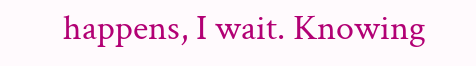happens, I wait. Knowing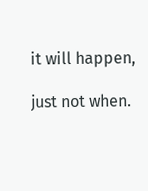it will happen,

just not when.